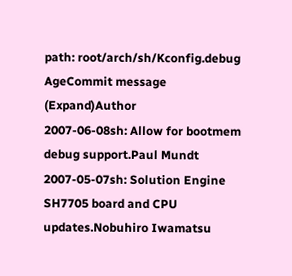path: root/arch/sh/Kconfig.debug
AgeCommit message (Expand)Author
2007-06-08sh: Allow for bootmem debug support.Paul Mundt
2007-05-07sh: Solution Engine SH7705 board and CPU updates.Nobuhiro Iwamatsu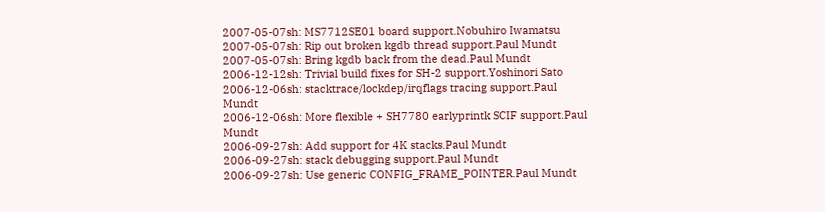2007-05-07sh: MS7712SE01 board support.Nobuhiro Iwamatsu
2007-05-07sh: Rip out broken kgdb thread support.Paul Mundt
2007-05-07sh: Bring kgdb back from the dead.Paul Mundt
2006-12-12sh: Trivial build fixes for SH-2 support.Yoshinori Sato
2006-12-06sh: stacktrace/lockdep/irqflags tracing support.Paul Mundt
2006-12-06sh: More flexible + SH7780 earlyprintk SCIF support.Paul Mundt
2006-09-27sh: Add support for 4K stacks.Paul Mundt
2006-09-27sh: stack debugging support.Paul Mundt
2006-09-27sh: Use generic CONFIG_FRAME_POINTER.Paul Mundt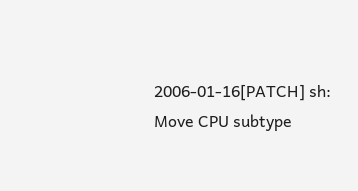2006-01-16[PATCH] sh: Move CPU subtype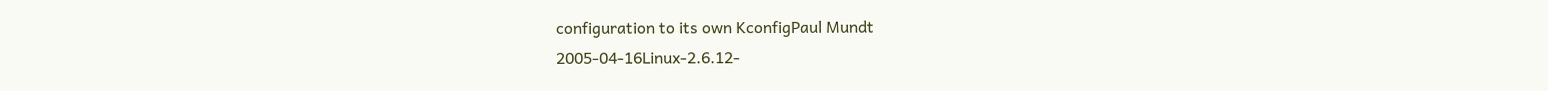configuration to its own KconfigPaul Mundt
2005-04-16Linux-2.6.12-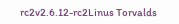rc2v2.6.12-rc2Linus Torvalds